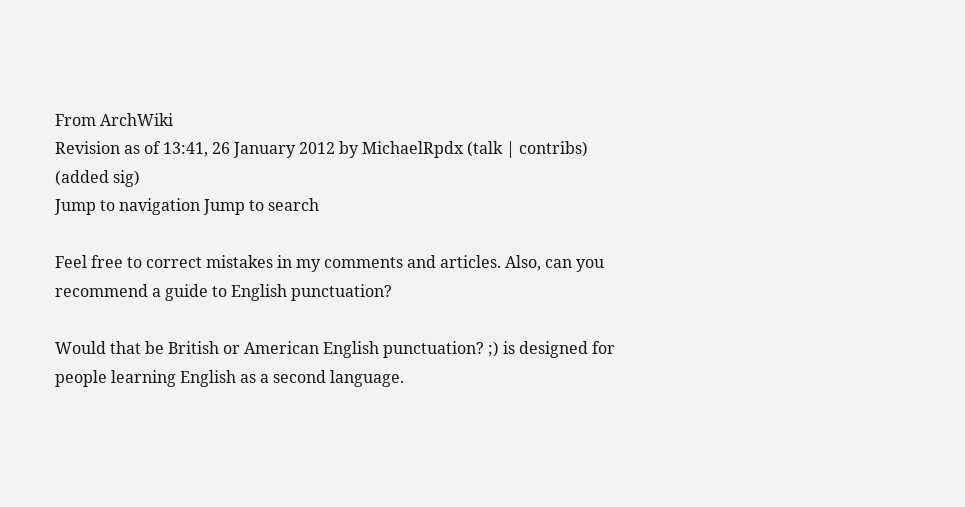From ArchWiki
Revision as of 13:41, 26 January 2012 by MichaelRpdx (talk | contribs) (added sig)
Jump to navigation Jump to search

Feel free to correct mistakes in my comments and articles. Also, can you recommend a guide to English punctuation?

Would that be British or American English punctuation? ;) is designed for people learning English as a second language.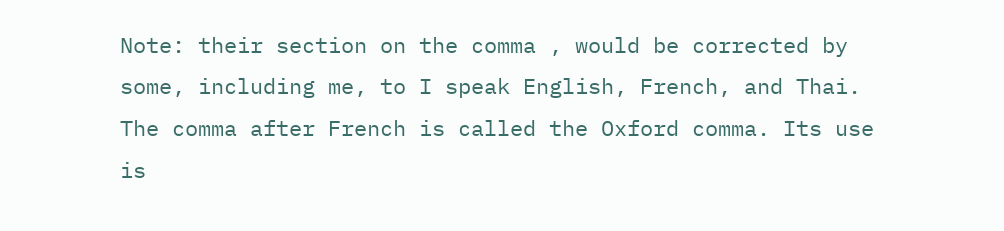Note: their section on the comma , would be corrected by some, including me, to I speak English, French, and Thai. The comma after French is called the Oxford comma. Its use is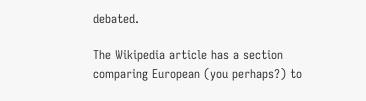debated.

The Wikipedia article has a section comparing European (you perhaps?) to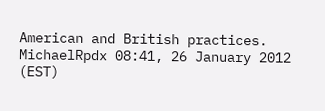American and British practices. MichaelRpdx 08:41, 26 January 2012 (EST)